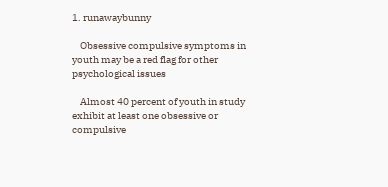1. runawaybunny

    Obsessive compulsive symptoms in youth may be a red flag for other psychological issues

    Almost 40 percent of youth in study exhibit at least one obsessive or compulsive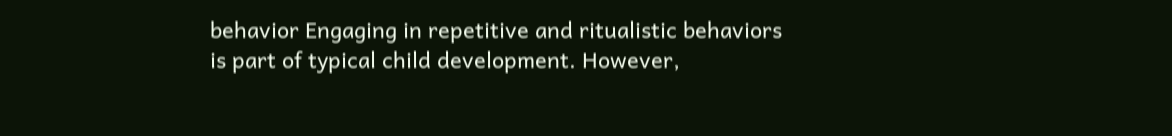behavior Engaging in repetitive and ritualistic behaviors is part of typical child development. However,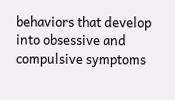behaviors that develop into obsessive and compulsive symptoms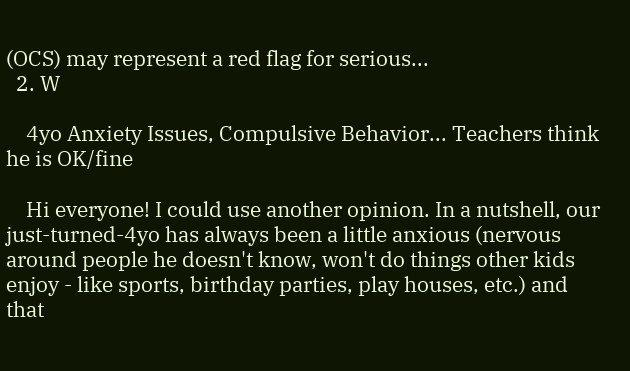(OCS) may represent a red flag for serious...
  2. W

    4yo Anxiety Issues, Compulsive Behavior... Teachers think he is OK/fine

    Hi everyone! I could use another opinion. In a nutshell, our just-turned-4yo has always been a little anxious (nervous around people he doesn't know, won't do things other kids enjoy - like sports, birthday parties, play houses, etc.) and that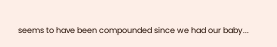seems to have been compounded since we had our baby...